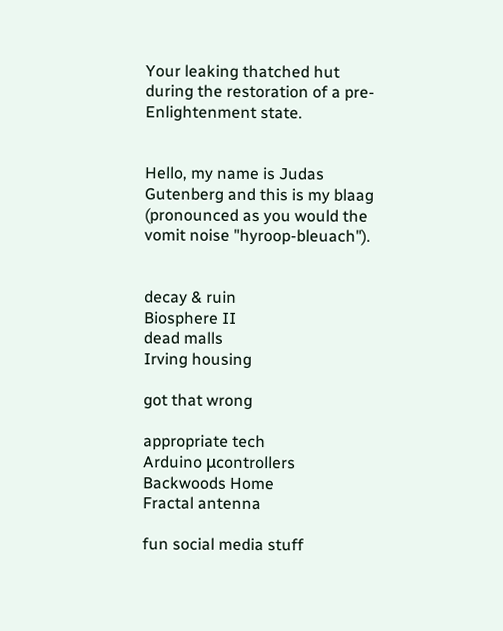Your leaking thatched hut during the restoration of a pre-Enlightenment state.


Hello, my name is Judas Gutenberg and this is my blaag (pronounced as you would the vomit noise "hyroop-bleuach").


decay & ruin
Biosphere II
dead malls
Irving housing

got that wrong

appropriate tech
Arduino μcontrollers
Backwoods Home
Fractal antenna

fun social media stuff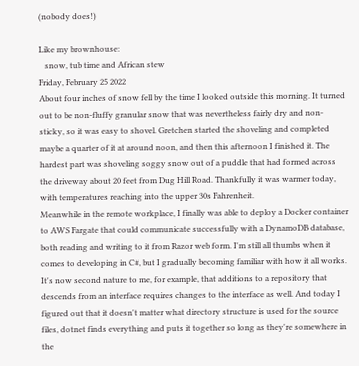(nobody does!)

Like my brownhouse:
   snow, tub time and African stew
Friday, February 25 2022
About four inches of snow fell by the time I looked outside this morning. It turned out to be non-fluffy granular snow that was nevertheless fairly dry and non-sticky, so it was easy to shovel. Gretchen started the shoveling and completed maybe a quarter of it at around noon, and then this afternoon I finished it. The hardest part was shoveling soggy snow out of a puddle that had formed across the driveway about 20 feet from Dug Hill Road. Thankfully it was warmer today, with temperatures reaching into the upper 30s Fahrenheit.
Meanwhile in the remote workplace, I finally was able to deploy a Docker container to AWS Fargate that could communicate successfully with a DynamoDB database, both reading and writing to it from Razor web form. I'm still all thumbs when it comes to developing in C#, but I gradually becoming familiar with how it all works. It's now second nature to me, for example, that additions to a repository that descends from an interface requires changes to the interface as well. And today I figured out that it doesn't matter what directory structure is used for the source files, dotnet finds everything and puts it together so long as they're somewhere in the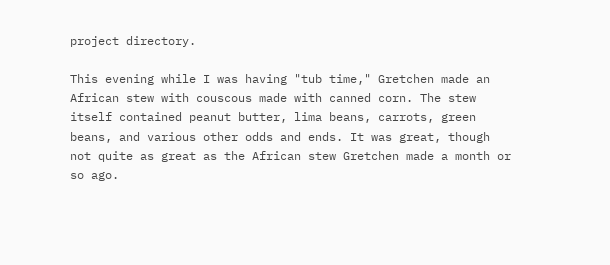project directory.

This evening while I was having "tub time," Gretchen made an African stew with couscous made with canned corn. The stew itself contained peanut butter, lima beans, carrots, green beans, and various other odds and ends. It was great, though not quite as great as the African stew Gretchen made a month or so ago.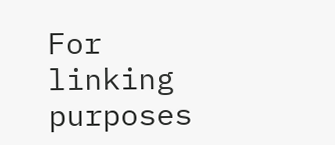For linking purposes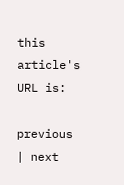this article's URL is:

previous | next